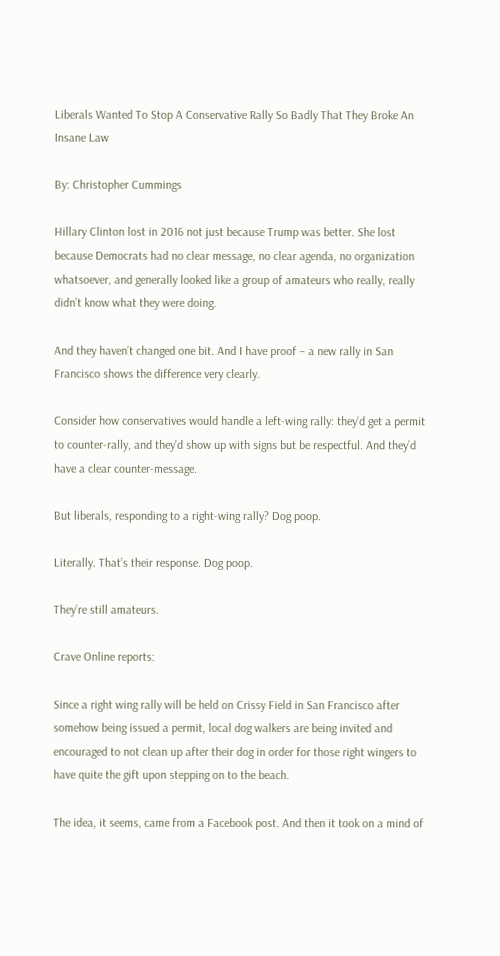Liberals Wanted To Stop A Conservative Rally So Badly That They Broke An Insane Law

By: Christopher Cummings

Hillary Clinton lost in 2016 not just because Trump was better. She lost because Democrats had no clear message, no clear agenda, no organization whatsoever, and generally looked like a group of amateurs who really, really didn’t know what they were doing.

And they haven’t changed one bit. And I have proof – a new rally in San Francisco shows the difference very clearly.

Consider how conservatives would handle a left-wing rally: they’d get a permit to counter-rally, and they’d show up with signs but be respectful. And they’d have a clear counter-message.

But liberals, responding to a right-wing rally? Dog poop.

Literally. That’s their response. Dog poop.

They’re still amateurs.

Crave Online reports:

Since a right wing rally will be held on Crissy Field in San Francisco after somehow being issued a permit, local dog walkers are being invited and encouraged to not clean up after their dog in order for those right wingers to have quite the gift upon stepping on to the beach.

The idea, it seems, came from a Facebook post. And then it took on a mind of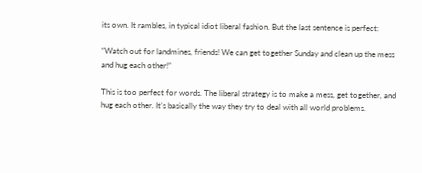its own. It rambles, in typical idiot liberal fashion. But the last sentence is perfect:

“Watch out for landmines, friends! We can get together Sunday and clean up the mess and hug each other!”

This is too perfect for words. The liberal strategy is to make a mess, get together, and hug each other. It’s basically the way they try to deal with all world problems.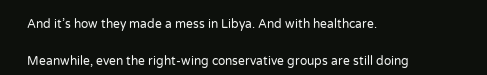And it’s how they made a mess in Libya. And with healthcare.

Meanwhile, even the right-wing conservative groups are still doing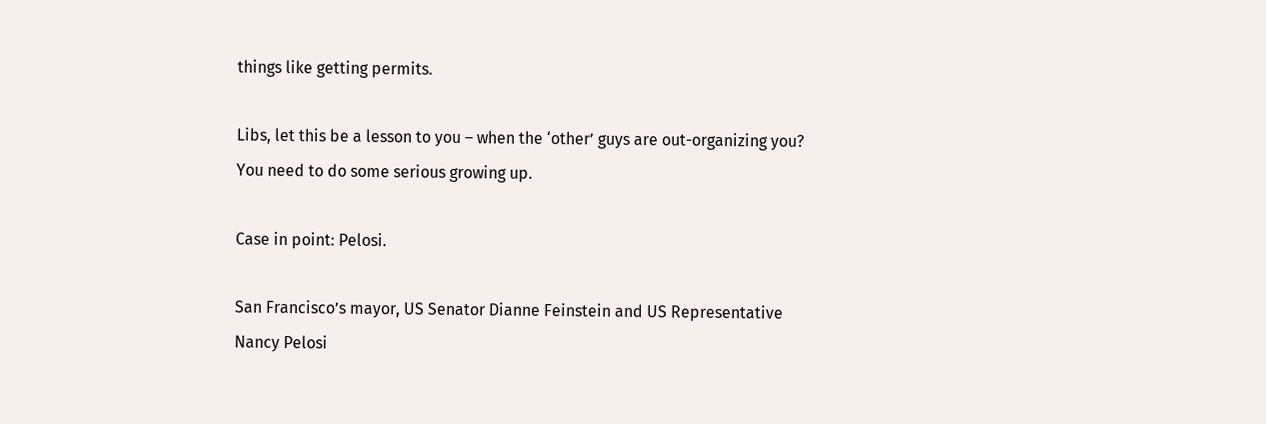things like getting permits.

Libs, let this be a lesson to you – when the ‘other’ guys are out-organizing you? You need to do some serious growing up.

Case in point: Pelosi.

San Francisco’s mayor, US Senator Dianne Feinstein and US Representative Nancy Pelosi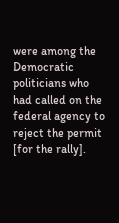were among the Democratic politicians who had called on the federal agency to reject the permit [for the rally].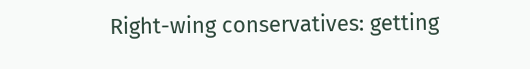Right-wing conservatives: getting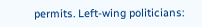permits. Left-wing politicians: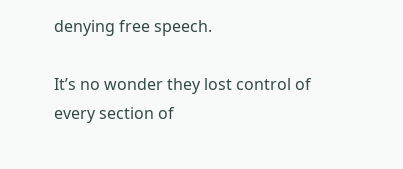denying free speech.

It’s no wonder they lost control of every section of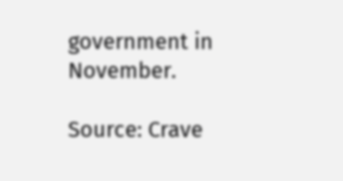government in November.

Source: Crave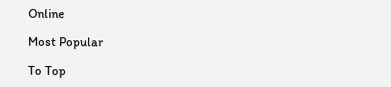Online

Most Popular

To Top